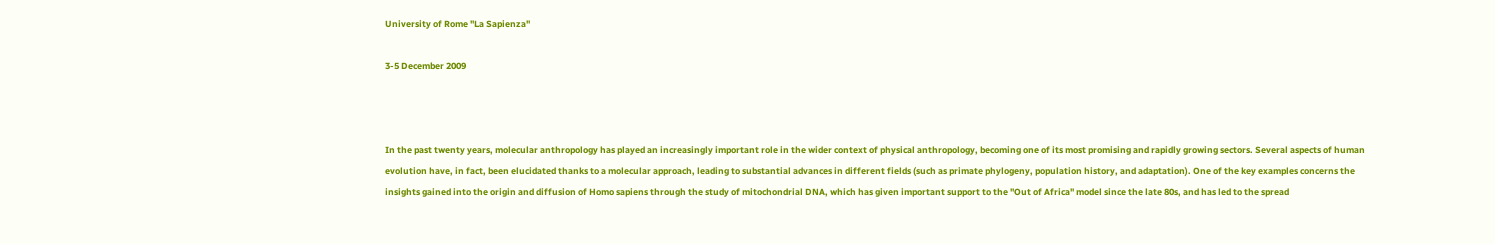University of Rome "La Sapienza"

3-5 December 2009



In the past twenty years, molecular anthropology has played an increasingly important role in the wider context of physical anthropology, becoming one of its most promising and rapidly growing sectors. Several aspects of human evolution have, in fact, been elucidated thanks to a molecular approach, leading to substantial advances in different fields (such as primate phylogeny, population history, and adaptation). One of the key examples concerns the insights gained into the origin and diffusion of Homo sapiens through the study of mitochondrial DNA, which has given important support to the "Out of Africa" model since the late 80s, and has led to the spread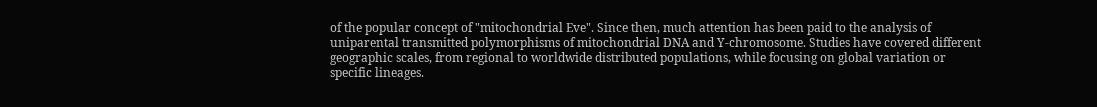of the popular concept of "mitochondrial Eve". Since then, much attention has been paid to the analysis of uniparental transmitted polymorphisms of mitochondrial DNA and Y-chromosome. Studies have covered different geographic scales, from regional to worldwide distributed populations, while focusing on global variation or specific lineages.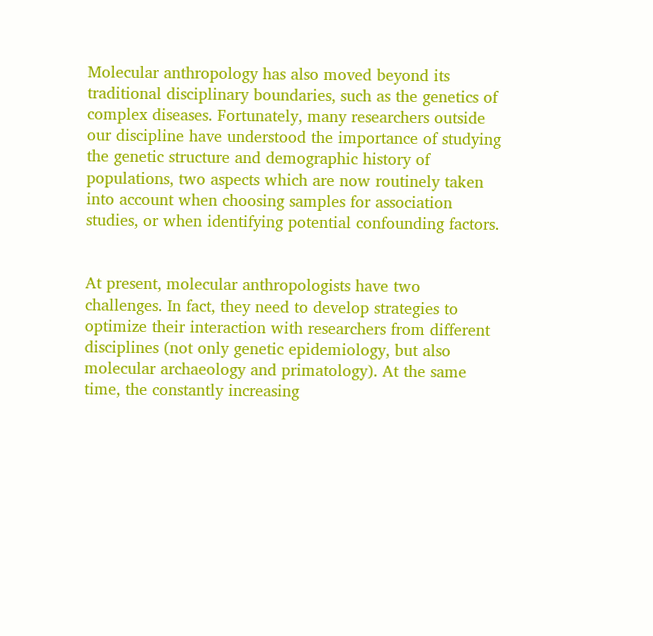Molecular anthropology has also moved beyond its traditional disciplinary boundaries, such as the genetics of complex diseases. Fortunately, many researchers outside our discipline have understood the importance of studying the genetic structure and demographic history of populations, two aspects which are now routinely taken into account when choosing samples for association studies, or when identifying potential confounding factors.


At present, molecular anthropologists have two challenges. In fact, they need to develop strategies to optimize their interaction with researchers from different disciplines (not only genetic epidemiology, but also molecular archaeology and primatology). At the same time, the constantly increasing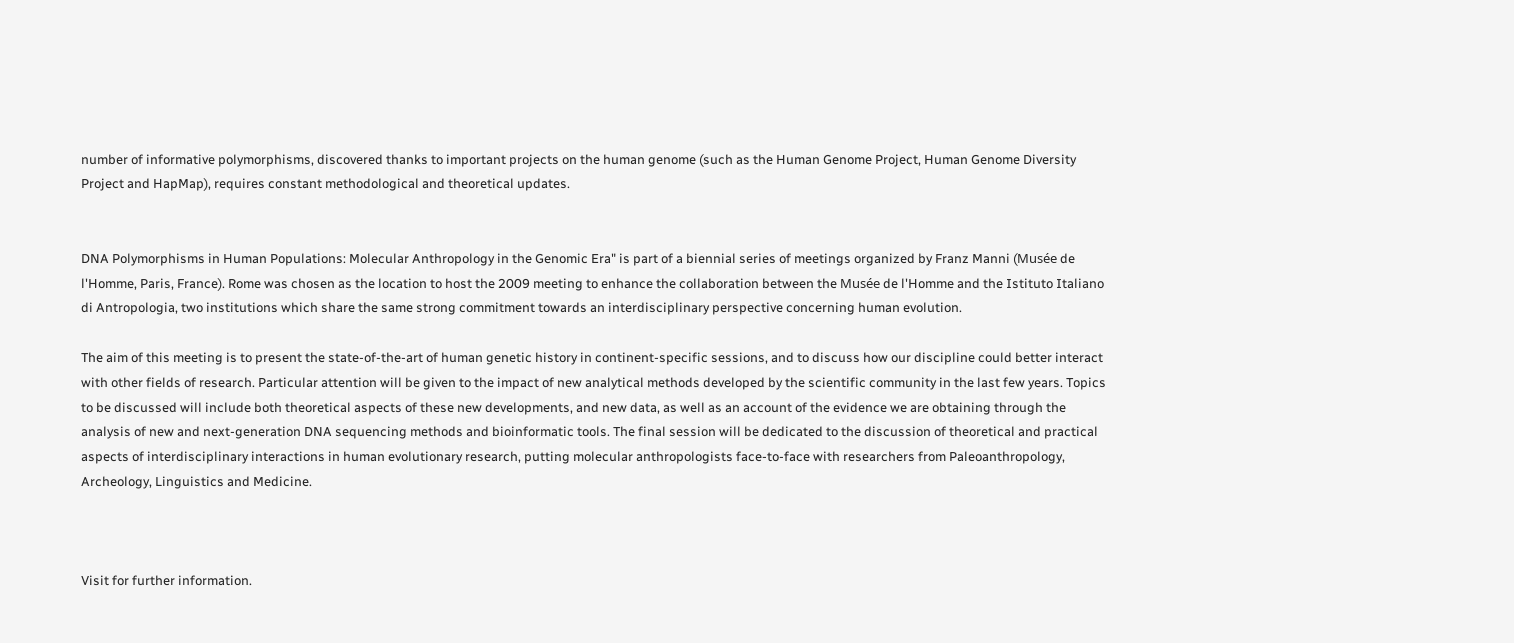number of informative polymorphisms, discovered thanks to important projects on the human genome (such as the Human Genome Project, Human Genome Diversity Project and HapMap), requires constant methodological and theoretical updates.


DNA Polymorphisms in Human Populations: Molecular Anthropology in the Genomic Era" is part of a biennial series of meetings organized by Franz Manni (Musée de l'Homme, Paris, France). Rome was chosen as the location to host the 2009 meeting to enhance the collaboration between the Musée de l'Homme and the Istituto Italiano di Antropologia, two institutions which share the same strong commitment towards an interdisciplinary perspective concerning human evolution.

The aim of this meeting is to present the state-of-the-art of human genetic history in continent-specific sessions, and to discuss how our discipline could better interact with other fields of research. Particular attention will be given to the impact of new analytical methods developed by the scientific community in the last few years. Topics to be discussed will include both theoretical aspects of these new developments, and new data, as well as an account of the evidence we are obtaining through the analysis of new and next-generation DNA sequencing methods and bioinformatic tools. The final session will be dedicated to the discussion of theoretical and practical aspects of interdisciplinary interactions in human evolutionary research, putting molecular anthropologists face-to-face with researchers from Paleoanthropology, Archeology, Linguistics and Medicine.



Visit for further information.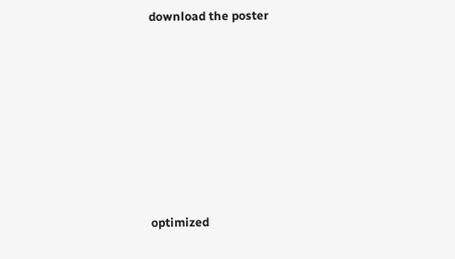download the poster







optimized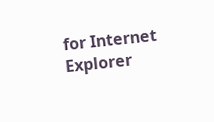for Internet Explorer